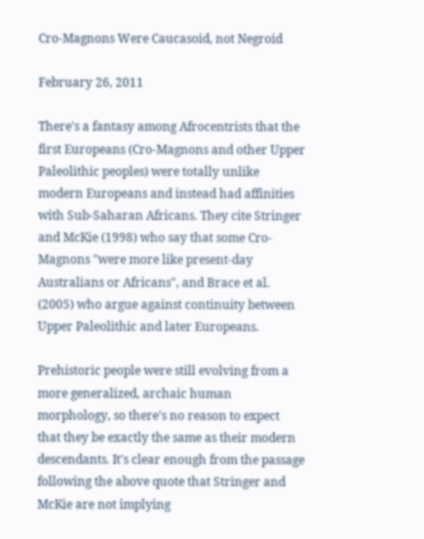Cro-Magnons Were Caucasoid, not Negroid

February 26, 2011

There's a fantasy among Afrocentrists that the first Europeans (Cro-Magnons and other Upper Paleolithic peoples) were totally unlike modern Europeans and instead had affinities with Sub-Saharan Africans. They cite Stringer and McKie (1998) who say that some Cro-Magnons "were more like present-day Australians or Africans", and Brace et al. (2005) who argue against continuity between Upper Paleolithic and later Europeans.

Prehistoric people were still evolving from a more generalized, archaic human morphology, so there's no reason to expect that they be exactly the same as their modern descendants. It's clear enough from the passage following the above quote that Stringer and McKie are not implying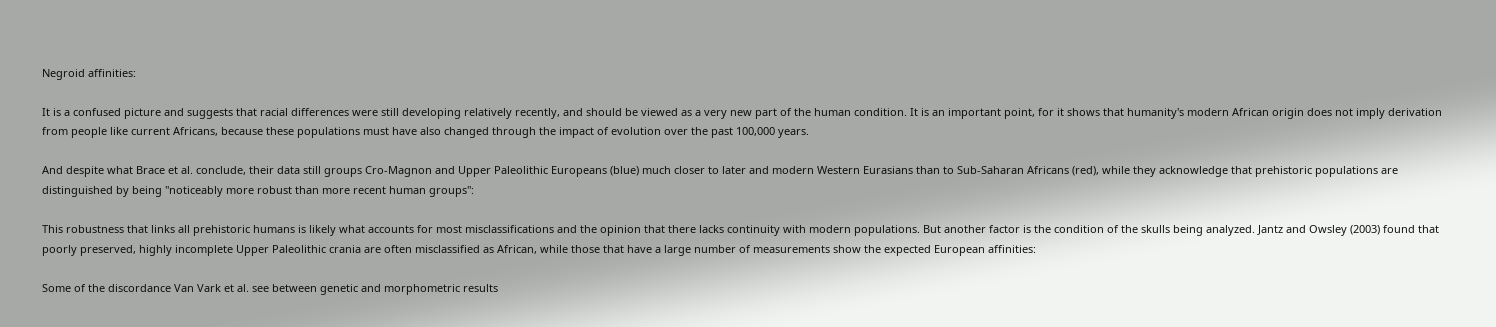Negroid affinities:

It is a confused picture and suggests that racial differences were still developing relatively recently, and should be viewed as a very new part of the human condition. It is an important point, for it shows that humanity's modern African origin does not imply derivation from people like current Africans, because these populations must have also changed through the impact of evolution over the past 100,000 years.

And despite what Brace et al. conclude, their data still groups Cro-Magnon and Upper Paleolithic Europeans (blue) much closer to later and modern Western Eurasians than to Sub-Saharan Africans (red), while they acknowledge that prehistoric populations are distinguished by being "noticeably more robust than more recent human groups":

This robustness that links all prehistoric humans is likely what accounts for most misclassifications and the opinion that there lacks continuity with modern populations. But another factor is the condition of the skulls being analyzed. Jantz and Owsley (2003) found that poorly preserved, highly incomplete Upper Paleolithic crania are often misclassified as African, while those that have a large number of measurements show the expected European affinities:

Some of the discordance Van Vark et al. see between genetic and morphometric results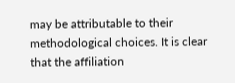may be attributable to their methodological choices. It is clear that the affiliation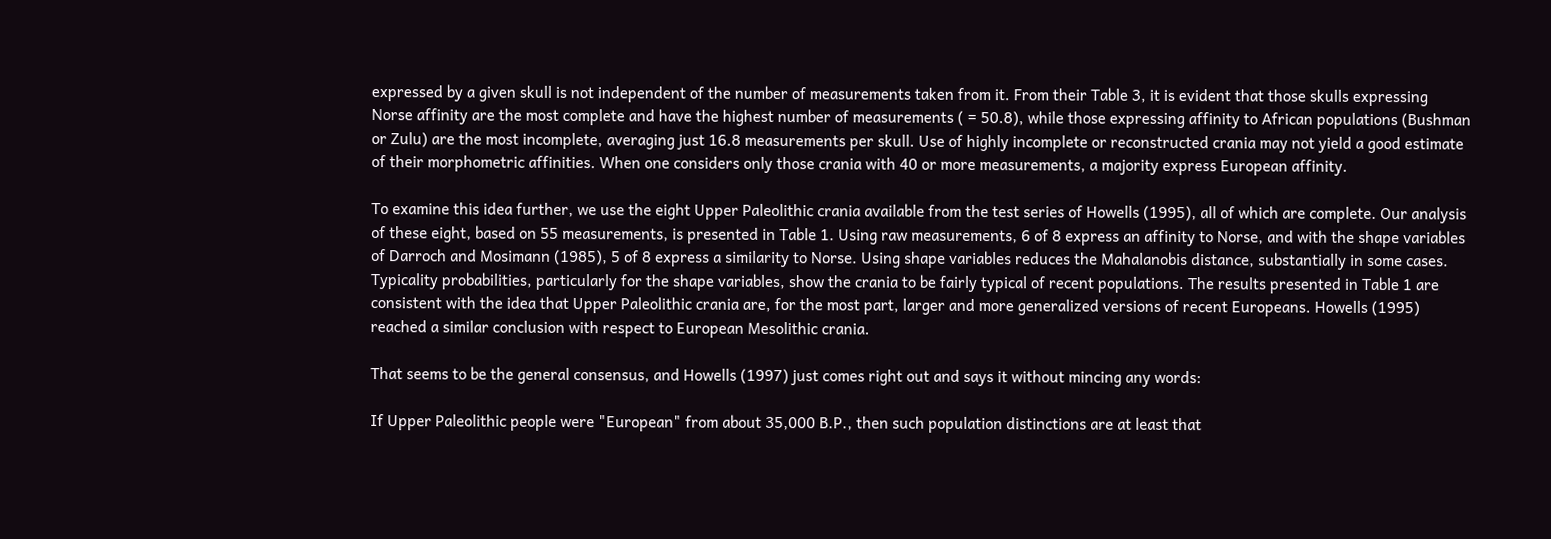expressed by a given skull is not independent of the number of measurements taken from it. From their Table 3, it is evident that those skulls expressing Norse affinity are the most complete and have the highest number of measurements ( = 50.8), while those expressing affinity to African populations (Bushman or Zulu) are the most incomplete, averaging just 16.8 measurements per skull. Use of highly incomplete or reconstructed crania may not yield a good estimate of their morphometric affinities. When one considers only those crania with 40 or more measurements, a majority express European affinity.

To examine this idea further, we use the eight Upper Paleolithic crania available from the test series of Howells (1995), all of which are complete. Our analysis of these eight, based on 55 measurements, is presented in Table 1. Using raw measurements, 6 of 8 express an affinity to Norse, and with the shape variables of Darroch and Mosimann (1985), 5 of 8 express a similarity to Norse. Using shape variables reduces the Mahalanobis distance, substantially in some cases. Typicality probabilities, particularly for the shape variables, show the crania to be fairly typical of recent populations. The results presented in Table 1 are consistent with the idea that Upper Paleolithic crania are, for the most part, larger and more generalized versions of recent Europeans. Howells (1995) reached a similar conclusion with respect to European Mesolithic crania.

That seems to be the general consensus, and Howells (1997) just comes right out and says it without mincing any words:

If Upper Paleolithic people were "European" from about 35,000 B.P., then such population distinctions are at least that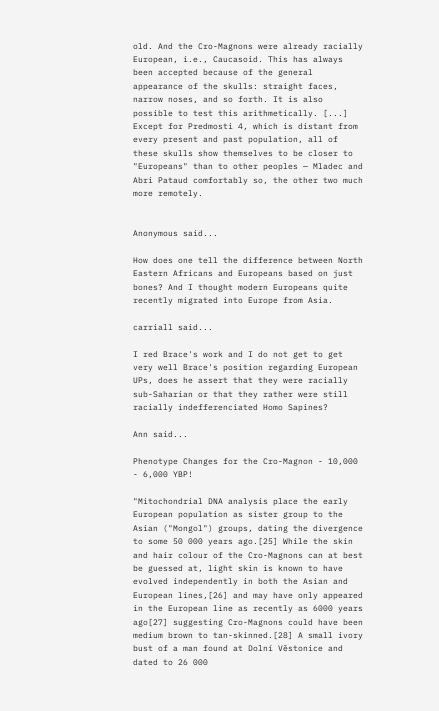old. And the Cro-Magnons were already racially European, i.e., Caucasoid. This has always been accepted because of the general appearance of the skulls: straight faces, narrow noses, and so forth. It is also possible to test this arithmetically. [...] Except for Predmosti 4, which is distant from every present and past population, all of these skulls show themselves to be closer to "Europeans" than to other peoples — Mladec and Abri Pataud comfortably so, the other two much more remotely.


Anonymous said...

How does one tell the difference between North Eastern Africans and Europeans based on just bones? And I thought modern Europeans quite recently migrated into Europe from Asia.

carriall said...

I red Brace's work and I do not get to get very well Brace's position regarding European UPs, does he assert that they were racially sub-Saharian or that they rather were still racially indefferenciated Homo Sapines?

Ann said...

Phenotype Changes for the Cro-Magnon - 10,000 - 6,000 YBP!

"Mitochondrial DNA analysis place the early European population as sister group to the Asian ("Mongol") groups, dating the divergence to some 50 000 years ago.[25] While the skin and hair colour of the Cro-Magnons can at best be guessed at, light skin is known to have evolved independently in both the Asian and European lines,[26] and may have only appeared in the European line as recently as 6000 years ago[27] suggesting Cro-Magnons could have been medium brown to tan-skinned.[28] A small ivory bust of a man found at Dolní Věstonice and dated to 26 000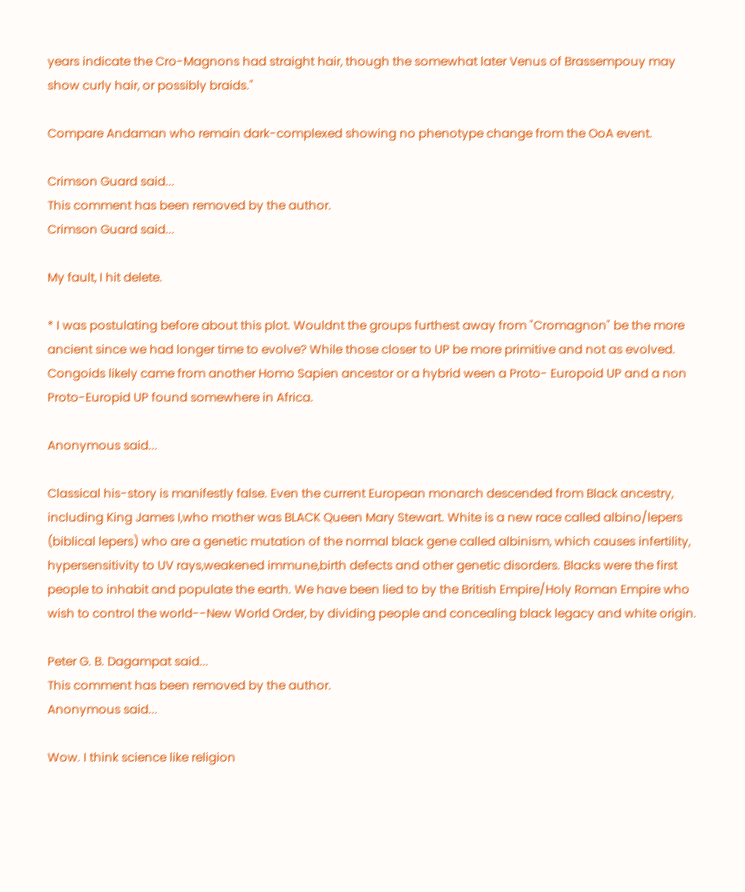years indicate the Cro-Magnons had straight hair, though the somewhat later Venus of Brassempouy may show curly hair, or possibly braids."

Compare Andaman who remain dark-complexed showing no phenotype change from the OoA event.

Crimson Guard said...
This comment has been removed by the author.
Crimson Guard said...

My fault, I hit delete.

* I was postulating before about this plot. Wouldnt the groups furthest away from "Cromagnon" be the more ancient since we had longer time to evolve? While those closer to UP be more primitive and not as evolved. Congoids likely came from another Homo Sapien ancestor or a hybrid ween a Proto- Europoid UP and a non Proto-Europid UP found somewhere in Africa.

Anonymous said...

Classical his-story is manifestly false. Even the current European monarch descended from Black ancestry, including King James I,who mother was BLACK Queen Mary Stewart. White is a new race called albino/lepers (biblical lepers) who are a genetic mutation of the normal black gene called albinism, which causes infertility, hypersensitivity to UV rays,weakened immune,birth defects and other genetic disorders. Blacks were the first people to inhabit and populate the earth. We have been lied to by the British Empire/Holy Roman Empire who wish to control the world--New World Order, by dividing people and concealing black legacy and white origin.

Peter G. B. Dagampat said...
This comment has been removed by the author.
Anonymous said...

Wow. I think science like religion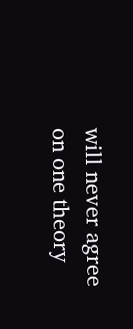will never agree on one theory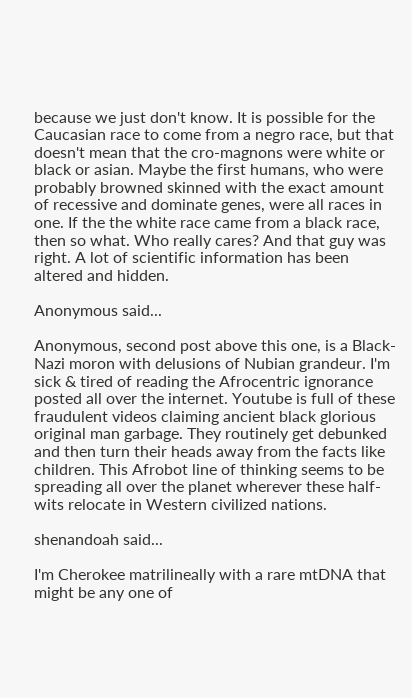because we just don't know. It is possible for the Caucasian race to come from a negro race, but that doesn't mean that the cro-magnons were white or black or asian. Maybe the first humans, who were probably browned skinned with the exact amount of recessive and dominate genes, were all races in one. If the the white race came from a black race, then so what. Who really cares? And that guy was right. A lot of scientific information has been altered and hidden.

Anonymous said...

Anonymous, second post above this one, is a Black-Nazi moron with delusions of Nubian grandeur. I'm sick & tired of reading the Afrocentric ignorance posted all over the internet. Youtube is full of these fraudulent videos claiming ancient black glorious original man garbage. They routinely get debunked and then turn their heads away from the facts like children. This Afrobot line of thinking seems to be spreading all over the planet wherever these half-wits relocate in Western civilized nations.

shenandoah said...

I'm Cherokee matrilineally with a rare mtDNA that might be any one of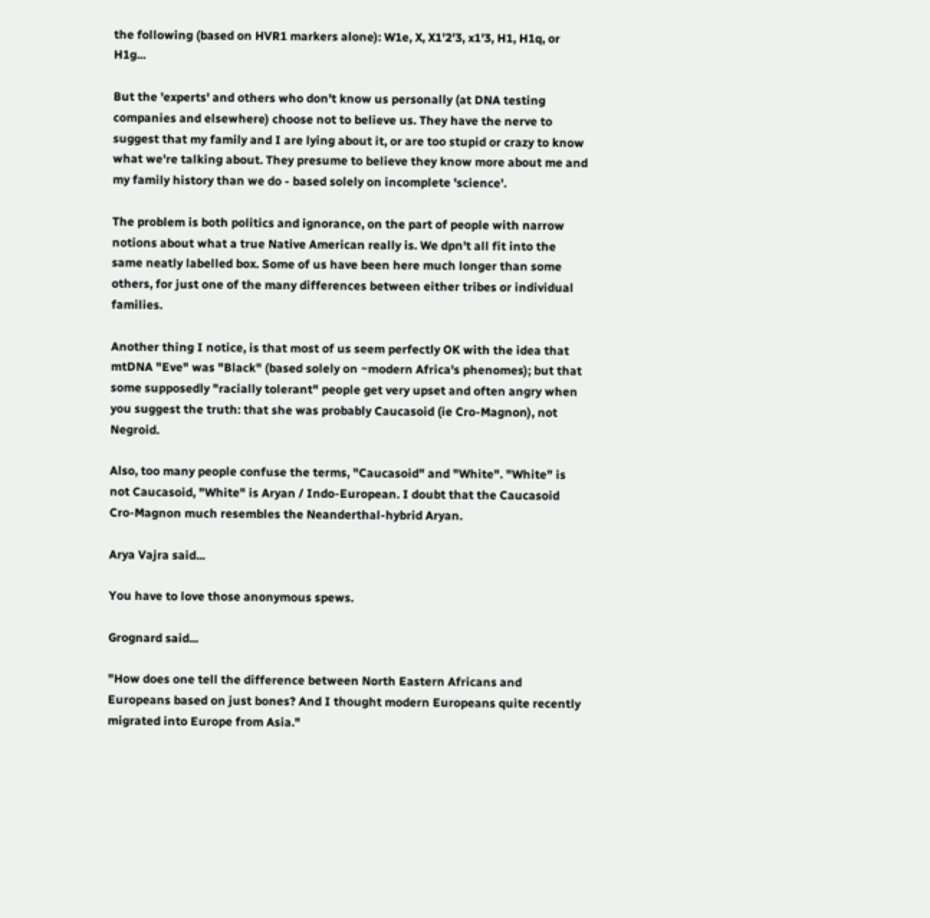the following (based on HVR1 markers alone): W1e, X, X1'2'3, x1'3, H1, H1q, or H1g...

But the 'experts' and others who don't know us personally (at DNA testing companies and elsewhere) choose not to believe us. They have the nerve to suggest that my family and I are lying about it, or are too stupid or crazy to know what we're talking about. They presume to believe they know more about me and my family history than we do - based solely on incomplete 'science'.

The problem is both politics and ignorance, on the part of people with narrow notions about what a true Native American really is. We dpn't all fit into the same neatly labelled box. Some of us have been here much longer than some others, for just one of the many differences between either tribes or individual families.

Another thing I notice, is that most of us seem perfectly OK with the idea that mtDNA "Eve" was "Black" (based solely on ~modern Africa's phenomes); but that some supposedly "racially tolerant" people get very upset and often angry when you suggest the truth: that she was probably Caucasoid (ie Cro-Magnon), not Negroid.

Also, too many people confuse the terms, "Caucasoid" and "White". "White" is not Caucasoid, "White" is Aryan / Indo-European. I doubt that the Caucasoid Cro-Magnon much resembles the Neanderthal-hybrid Aryan.

Arya Vajra said...

You have to love those anonymous spews.

Grognard said...

"How does one tell the difference between North Eastern Africans and Europeans based on just bones? And I thought modern Europeans quite recently migrated into Europe from Asia."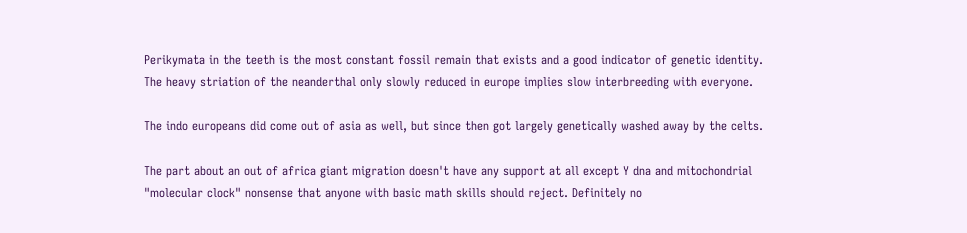Perikymata in the teeth is the most constant fossil remain that exists and a good indicator of genetic identity. The heavy striation of the neanderthal only slowly reduced in europe implies slow interbreeding with everyone.

The indo europeans did come out of asia as well, but since then got largely genetically washed away by the celts.

The part about an out of africa giant migration doesn't have any support at all except Y dna and mitochondrial "molecular clock" nonsense that anyone with basic math skills should reject. Definitely no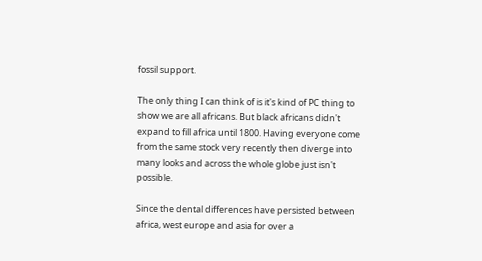fossil support.

The only thing I can think of is it's kind of PC thing to show we are all africans. But black africans didn't expand to fill africa until 1800. Having everyone come from the same stock very recently then diverge into many looks and across the whole globe just isn't possible.

Since the dental differences have persisted between africa, west europe and asia for over a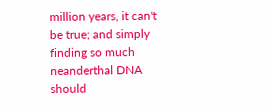million years, it can't be true; and simply finding so much neanderthal DNA should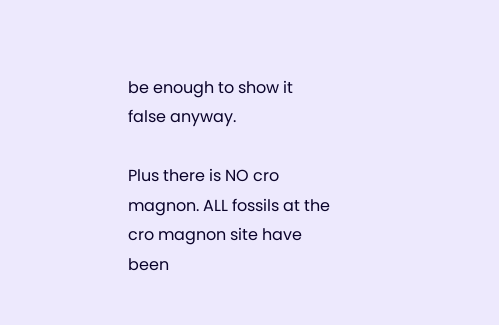be enough to show it false anyway.

Plus there is NO cro magnon. ALL fossils at the cro magnon site have been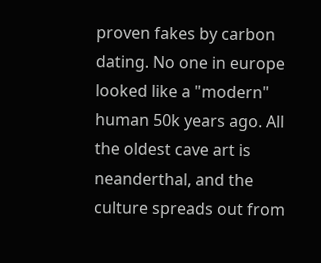proven fakes by carbon dating. No one in europe looked like a "modern" human 50k years ago. All the oldest cave art is neanderthal, and the culture spreads out from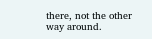there, not the other way around.